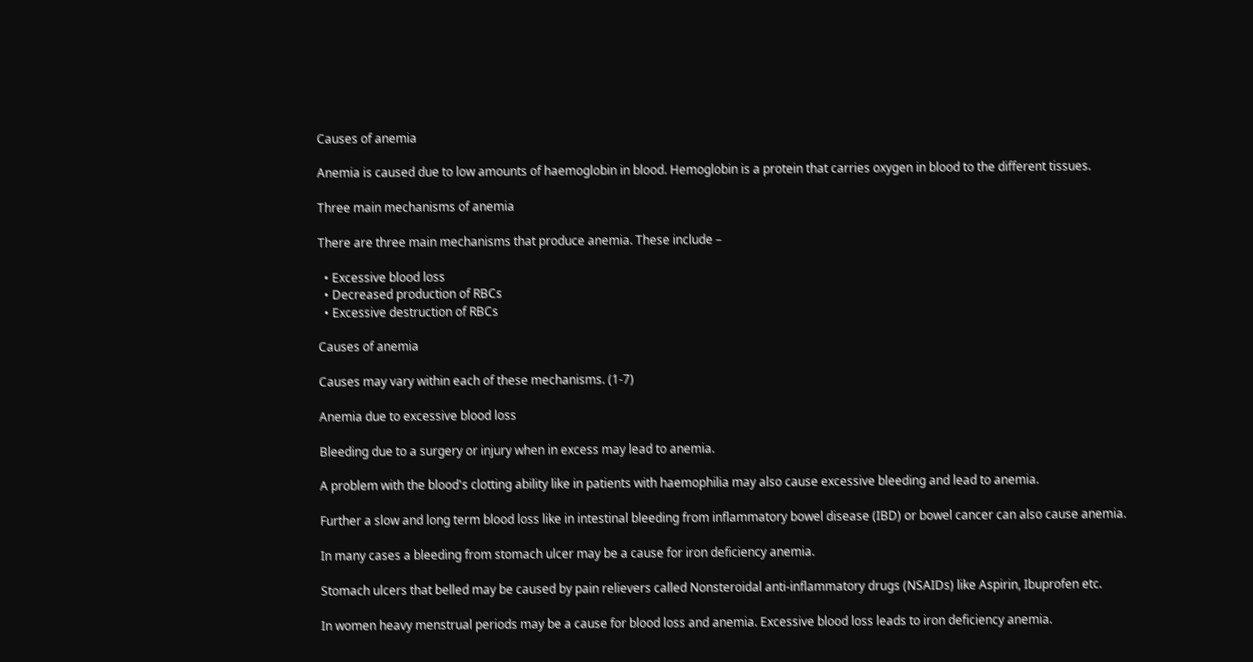Causes of anemia

Anemia is caused due to low amounts of haemoglobin in blood. Hemoglobin is a protein that carries oxygen in blood to the different tissues.

Three main mechanisms of anemia

There are three main mechanisms that produce anemia. These include –

  • Excessive blood loss
  • Decreased production of RBCs
  • Excessive destruction of RBCs

Causes of anemia

Causes may vary within each of these mechanisms. (1-7)

Anemia due to excessive blood loss

Bleeding due to a surgery or injury when in excess may lead to anemia.

A problem with the blood's clotting ability like in patients with haemophilia may also cause excessive bleeding and lead to anemia.

Further a slow and long term blood loss like in intestinal bleeding from inflammatory bowel disease (IBD) or bowel cancer can also cause anemia.

In many cases a bleeding from stomach ulcer may be a cause for iron deficiency anemia.

Stomach ulcers that belled may be caused by pain relievers called Nonsteroidal anti-inflammatory drugs (NSAIDs) like Aspirin, Ibuprofen etc.

In women heavy menstrual periods may be a cause for blood loss and anemia. Excessive blood loss leads to iron deficiency anemia.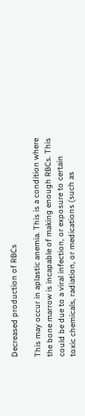Decreased production of RBCs

This may occur in aplastic anemia. This is a condition where the bone marrow is incapable of making enough RBCs. This could be due to a viral infection, or exposure to certain toxic chemicals, radiation, or medications (such as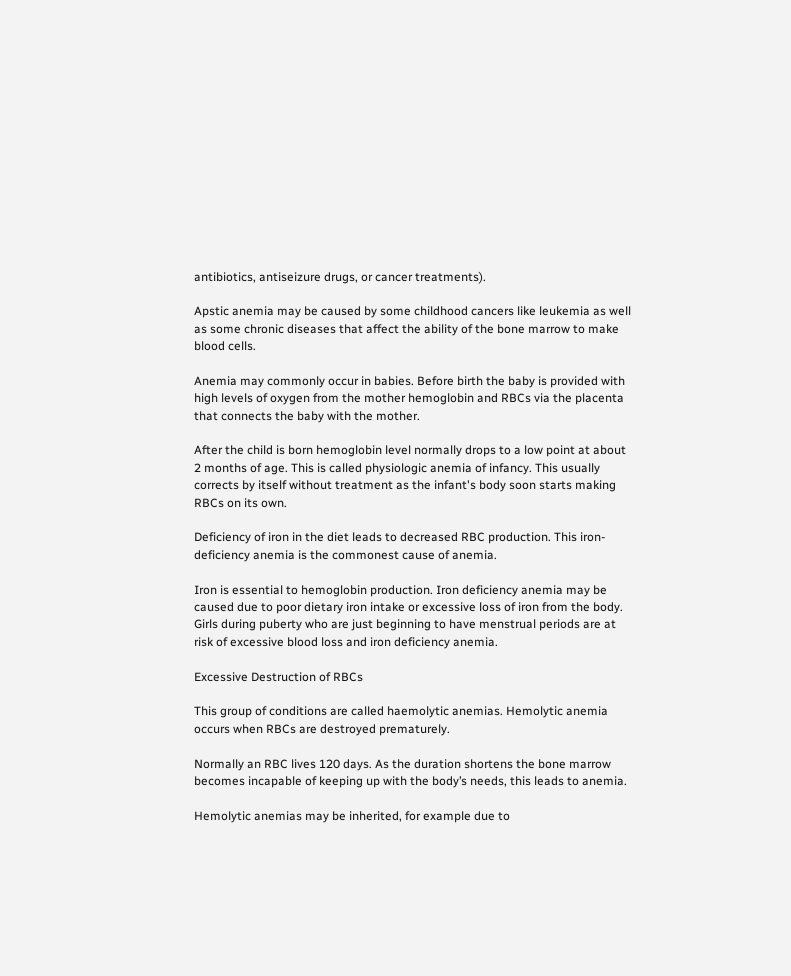antibiotics, antiseizure drugs, or cancer treatments).

Apstic anemia may be caused by some childhood cancers like leukemia as well as some chronic diseases that affect the ability of the bone marrow to make blood cells.

Anemia may commonly occur in babies. Before birth the baby is provided with high levels of oxygen from the mother hemoglobin and RBCs via the placenta that connects the baby with the mother.

After the child is born hemoglobin level normally drops to a low point at about 2 months of age. This is called physiologic anemia of infancy. This usually corrects by itself without treatment as the infant's body soon starts making RBCs on its own.

Deficiency of iron in the diet leads to decreased RBC production. This iron-deficiency anemia is the commonest cause of anemia.

Iron is essential to hemoglobin production. Iron deficiency anemia may be caused due to poor dietary iron intake or excessive loss of iron from the body. Girls during puberty who are just beginning to have menstrual periods are at risk of excessive blood loss and iron deficiency anemia.

Excessive Destruction of RBCs

This group of conditions are called haemolytic anemias. Hemolytic anemia occurs when RBCs are destroyed prematurely.

Normally an RBC lives 120 days. As the duration shortens the bone marrow becomes incapable of keeping up with the body’s needs, this leads to anemia.

Hemolytic anemias may be inherited, for example due to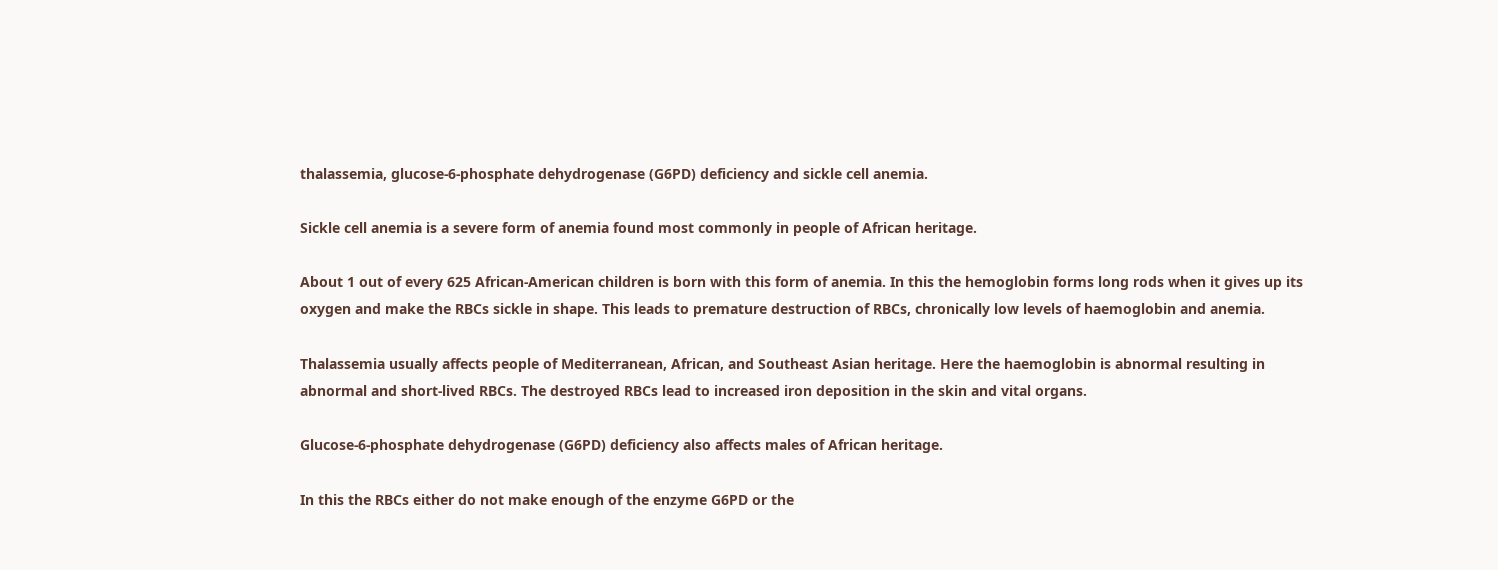thalassemia, glucose-6-phosphate dehydrogenase (G6PD) deficiency and sickle cell anemia.

Sickle cell anemia is a severe form of anemia found most commonly in people of African heritage.

About 1 out of every 625 African-American children is born with this form of anemia. In this the hemoglobin forms long rods when it gives up its oxygen and make the RBCs sickle in shape. This leads to premature destruction of RBCs, chronically low levels of haemoglobin and anemia.

Thalassemia usually affects people of Mediterranean, African, and Southeast Asian heritage. Here the haemoglobin is abnormal resulting in abnormal and short-lived RBCs. The destroyed RBCs lead to increased iron deposition in the skin and vital organs.

Glucose-6-phosphate dehydrogenase (G6PD) deficiency also affects males of African heritage.

In this the RBCs either do not make enough of the enzyme G6PD or the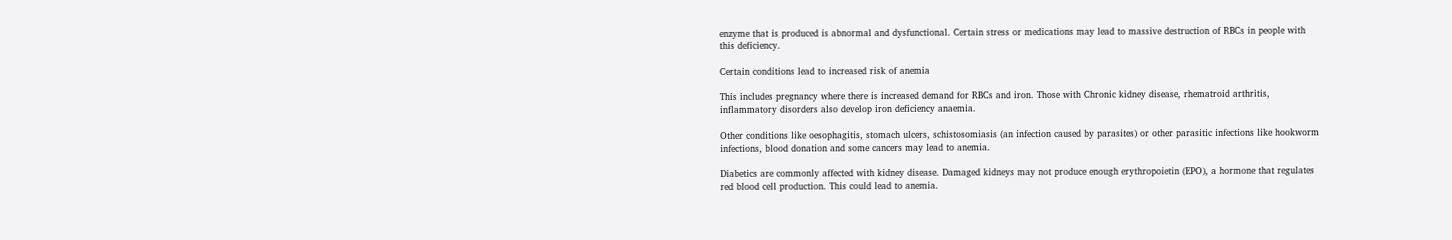enzyme that is produced is abnormal and dysfunctional. Certain stress or medications may lead to massive destruction of RBCs in people with this deficiency.

Certain conditions lead to increased risk of anemia

This includes pregnancy where there is increased demand for RBCs and iron. Those with Chronic kidney disease, rhematroid arthritis, inflammatory disorders also develop iron deficiency anaemia.

Other conditions like oesophagitis, stomach ulcers, schistosomiasis (an infection caused by parasites) or other parasitic infections like hookworm infections, blood donation and some cancers may lead to anemia.

Diabetics are commonly affected with kidney disease. Damaged kidneys may not produce enough erythropoietin (EPO), a hormone that regulates red blood cell production. This could lead to anemia.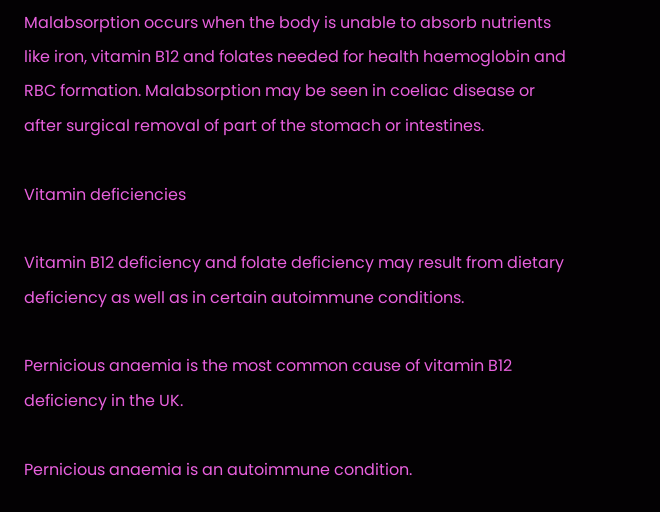Malabsorption occurs when the body is unable to absorb nutrients like iron, vitamin B12 and folates needed for health haemoglobin and RBC formation. Malabsorption may be seen in coeliac disease or after surgical removal of part of the stomach or intestines.

Vitamin deficiencies

Vitamin B12 deficiency and folate deficiency may result from dietary deficiency as well as in certain autoimmune conditions.

Pernicious anaemia is the most common cause of vitamin B12 deficiency in the UK.

Pernicious anaemia is an autoimmune condition.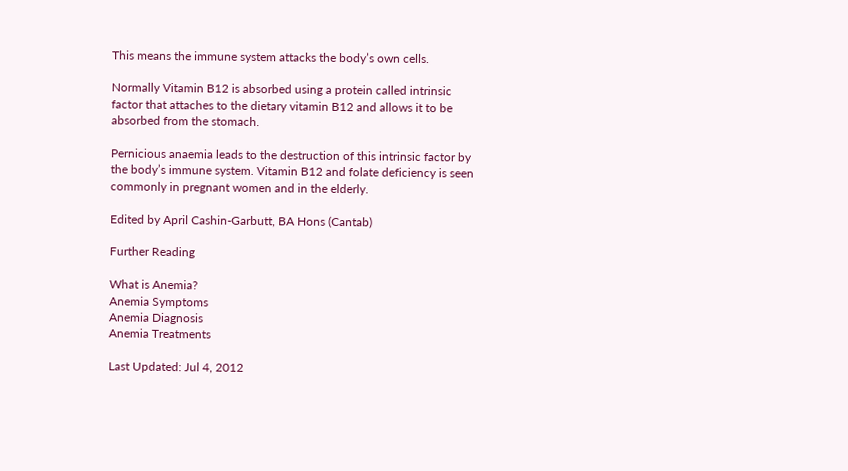This means the immune system attacks the body’s own cells.

Normally Vitamin B12 is absorbed using a protein called intrinsic factor that attaches to the dietary vitamin B12 and allows it to be absorbed from the stomach.

Pernicious anaemia leads to the destruction of this intrinsic factor by the body’s immune system. Vitamin B12 and folate deficiency is seen commonly in pregnant women and in the elderly.

Edited by April Cashin-Garbutt, BA Hons (Cantab)

Further Reading

What is Anemia?
Anemia Symptoms
Anemia Diagnosis
Anemia Treatments

Last Updated: Jul 4, 2012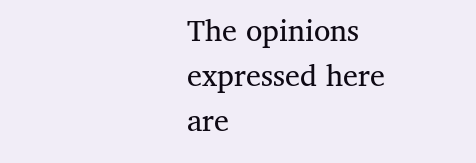The opinions expressed here are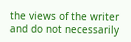the views of the writer and do not necessarily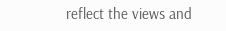reflect the views and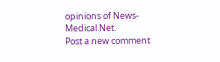opinions of News-Medical.Net.
Post a new comment